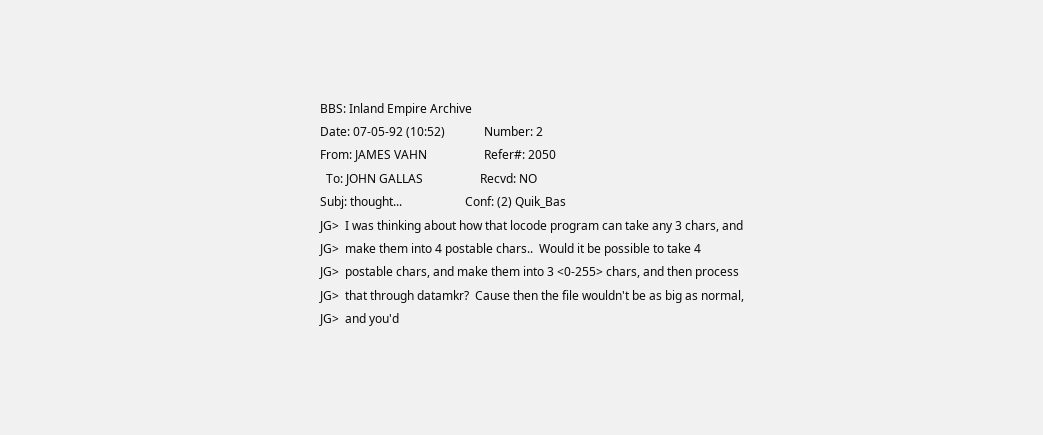BBS: Inland Empire Archive
Date: 07-05-92 (10:52)             Number: 2
From: JAMES VAHN                   Refer#: 2050
  To: JOHN GALLAS                   Recvd: NO
Subj: thought...                     Conf: (2) Quik_Bas
JG>  I was thinking about how that locode program can take any 3 chars, and
JG>  make them into 4 postable chars..  Would it be possible to take 4
JG>  postable chars, and make them into 3 <0-255> chars, and then process
JG>  that through datamkr?  Cause then the file wouldn't be as big as normal,
JG>  and you'd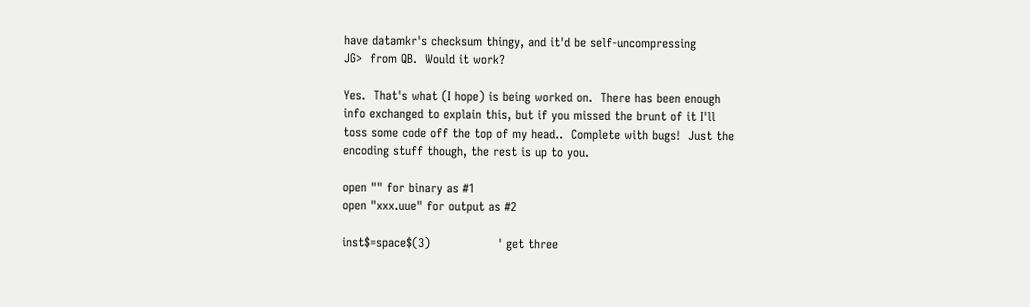have datamkr's checksum thingy, and it'd be self-uncompressing
JG>  from QB.  Would it work?

Yes.  That's what (I hope) is being worked on.  There has been enough
info exchanged to explain this, but if you missed the brunt of it I'll
toss some code off the top of my head..  Complete with bugs!  Just the
encoding stuff though, the rest is up to you.

open "" for binary as #1
open "xxx.uue" for output as #2

inst$=space$(3)                 ' get three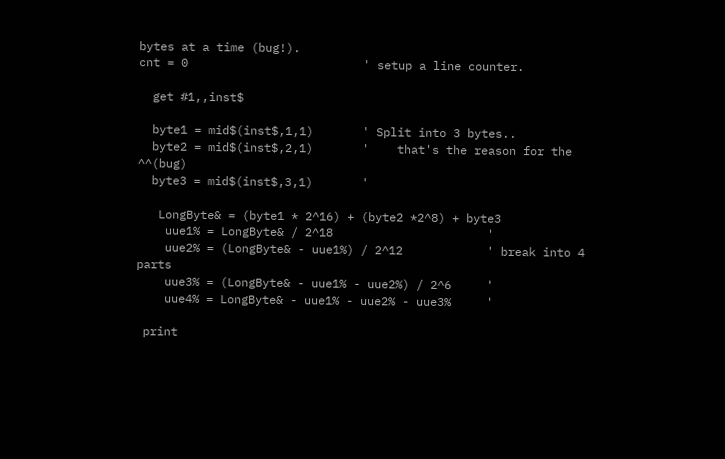bytes at a time (bug!).
cnt = 0                         ' setup a line counter.

  get #1,,inst$

  byte1 = mid$(inst$,1,1)       ' Split into 3 bytes..
  byte2 = mid$(inst$,2,1)       '    that's the reason for the ^^(bug)
  byte3 = mid$(inst$,3,1)       '

   LongByte& = (byte1 * 2^16) + (byte2 *2^8) + byte3
    uue1% = LongByte& / 2^18                      '
    uue2% = (LongByte& - uue1%) / 2^12            ' break into 4 parts
    uue3% = (LongByte& - uue1% - uue2%) / 2^6     '
    uue4% = LongByte& - uue1% - uue2% - uue3%     '

 print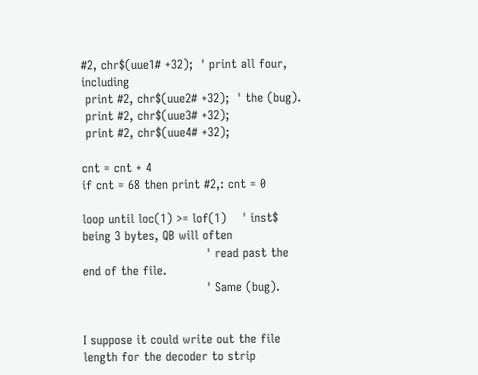#2, chr$(uue1# +32);  ' print all four, including
 print #2, chr$(uue2# +32);  ' the (bug).
 print #2, chr$(uue3# +32);
 print #2, chr$(uue4# +32);

cnt = cnt + 4
if cnt = 68 then print #2,: cnt = 0

loop until loc(1) >= lof(1)    ' inst$ being 3 bytes, QB will often
                               ' read past the end of the file.
                               ' Same (bug).


I suppose it could write out the file length for the decoder to strip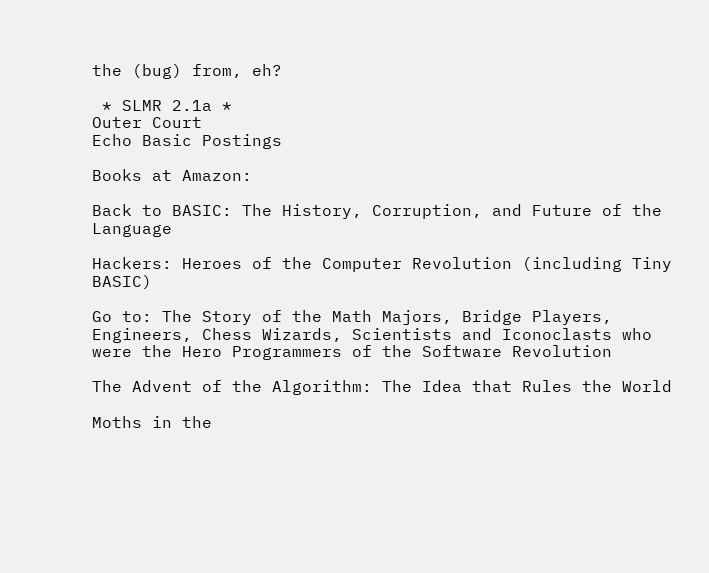the (bug) from, eh?

 * SLMR 2.1a *
Outer Court
Echo Basic Postings

Books at Amazon:

Back to BASIC: The History, Corruption, and Future of the Language

Hackers: Heroes of the Computer Revolution (including Tiny BASIC)

Go to: The Story of the Math Majors, Bridge Players, Engineers, Chess Wizards, Scientists and Iconoclasts who were the Hero Programmers of the Software Revolution

The Advent of the Algorithm: The Idea that Rules the World

Moths in the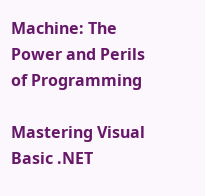Machine: The Power and Perils of Programming

Mastering Visual Basic .NET